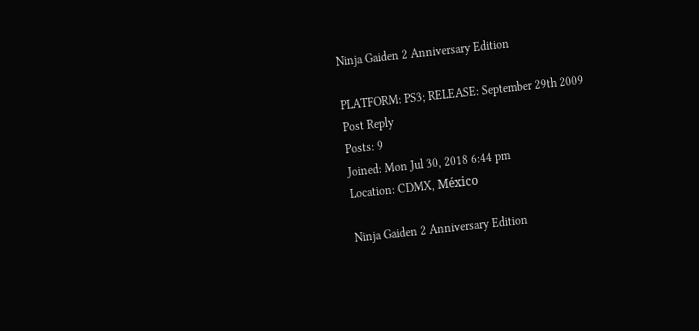Ninja Gaiden 2 Anniversary Edition

PLATFORM: PS3; RELEASE: September 29th 2009
Post Reply
Posts: 9
Joined: Mon Jul 30, 2018 6:44 pm
Location: CDMX, México

Ninja Gaiden 2 Anniversary Edition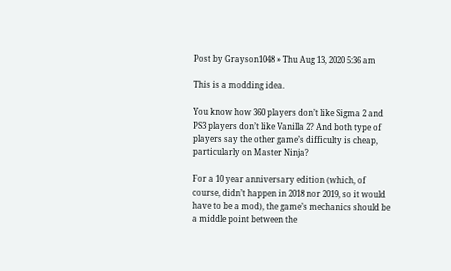Post by Grayson1048 » Thu Aug 13, 2020 5:36 am

This is a modding idea.

You know how 360 players don’t like Sigma 2 and PS3 players don’t like Vanilla 2? And both type of players say the other game’s difficulty is cheap, particularly on Master Ninja?

For a 10 year anniversary edition (which, of course, didn’t happen in 2018 nor 2019, so it would have to be a mod), the game’s mechanics should be a middle point between the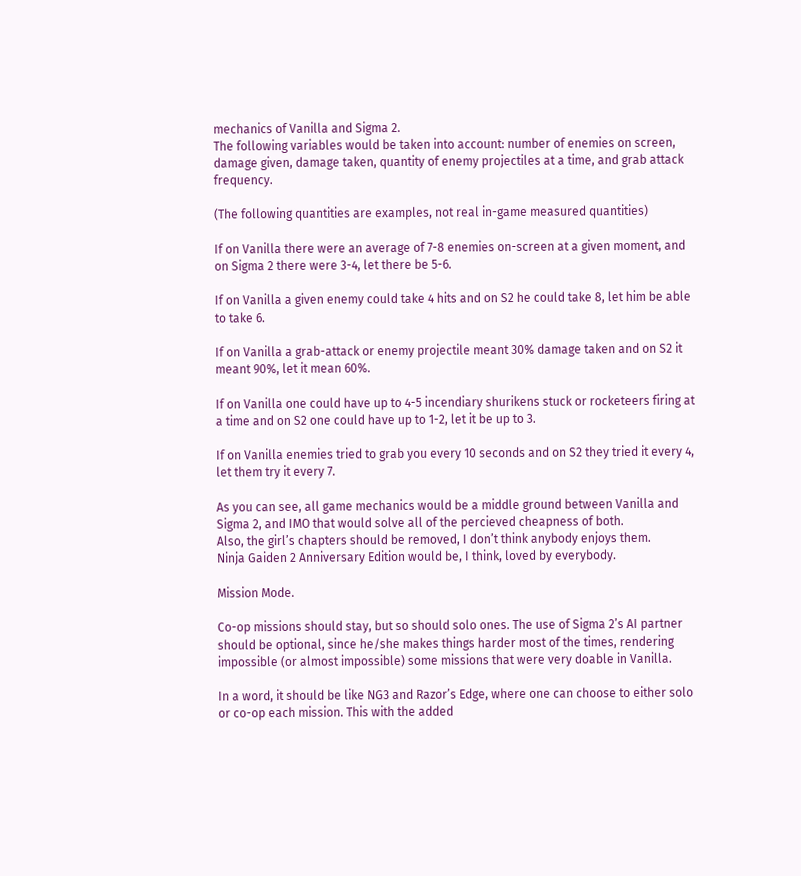mechanics of Vanilla and Sigma 2.
The following variables would be taken into account: number of enemies on screen, damage given, damage taken, quantity of enemy projectiles at a time, and grab attack frequency.

(The following quantities are examples, not real in-game measured quantities)

If on Vanilla there were an average of 7-8 enemies on-screen at a given moment, and on Sigma 2 there were 3-4, let there be 5-6.

If on Vanilla a given enemy could take 4 hits and on S2 he could take 8, let him be able to take 6.

If on Vanilla a grab-attack or enemy projectile meant 30% damage taken and on S2 it meant 90%, let it mean 60%.

If on Vanilla one could have up to 4-5 incendiary shurikens stuck or rocketeers firing at a time and on S2 one could have up to 1-2, let it be up to 3.

If on Vanilla enemies tried to grab you every 10 seconds and on S2 they tried it every 4, let them try it every 7.

As you can see, all game mechanics would be a middle ground between Vanilla and Sigma 2, and IMO that would solve all of the percieved cheapness of both.
Also, the girl’s chapters should be removed, I don’t think anybody enjoys them.
Ninja Gaiden 2 Anniversary Edition would be, I think, loved by everybody.

Mission Mode.

Co-op missions should stay, but so should solo ones. The use of Sigma 2’s AI partner should be optional, since he/she makes things harder most of the times, rendering impossible (or almost impossible) some missions that were very doable in Vanilla.

In a word, it should be like NG3 and Razor’s Edge, where one can choose to either solo or co-op each mission. This with the added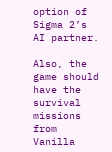option of Sigma 2’s AI partner.

Also, the game should have the survival missions from Vanilla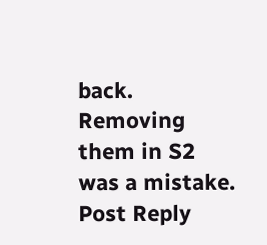back. Removing them in S2 was a mistake.
Post Reply